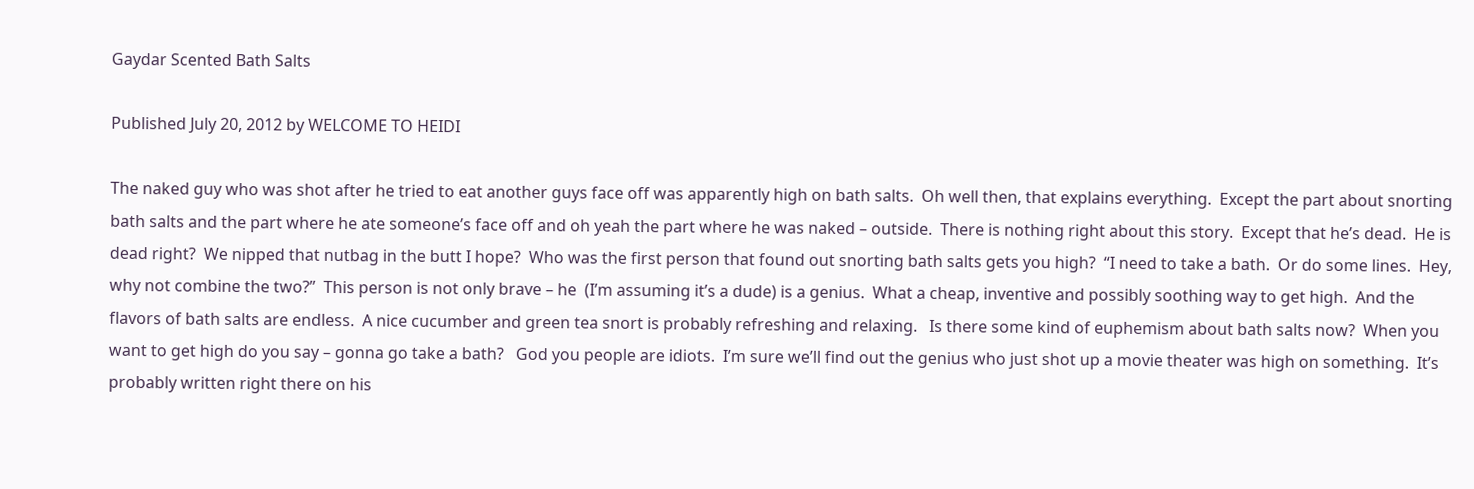Gaydar Scented Bath Salts

Published July 20, 2012 by WELCOME TO HEIDI

The naked guy who was shot after he tried to eat another guys face off was apparently high on bath salts.  Oh well then, that explains everything.  Except the part about snorting bath salts and the part where he ate someone’s face off and oh yeah the part where he was naked – outside.  There is nothing right about this story.  Except that he’s dead.  He is dead right?  We nipped that nutbag in the butt I hope?  Who was the first person that found out snorting bath salts gets you high?  “I need to take a bath.  Or do some lines.  Hey, why not combine the two?”  This person is not only brave – he  (I’m assuming it’s a dude) is a genius.  What a cheap, inventive and possibly soothing way to get high.  And the flavors of bath salts are endless.  A nice cucumber and green tea snort is probably refreshing and relaxing.   Is there some kind of euphemism about bath salts now?  When you want to get high do you say – gonna go take a bath?   God you people are idiots.  I’m sure we’ll find out the genius who just shot up a movie theater was high on something.  It’s probably written right there on his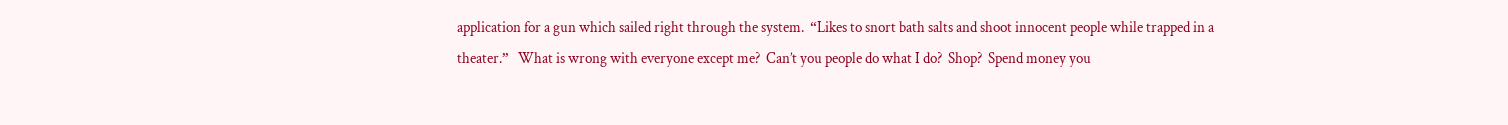application for a gun which sailed right through the system.  “Likes to snort bath salts and shoot innocent people while trapped in a theater.”   What is wrong with everyone except me?  Can’t you people do what I do?  Shop?  Spend money you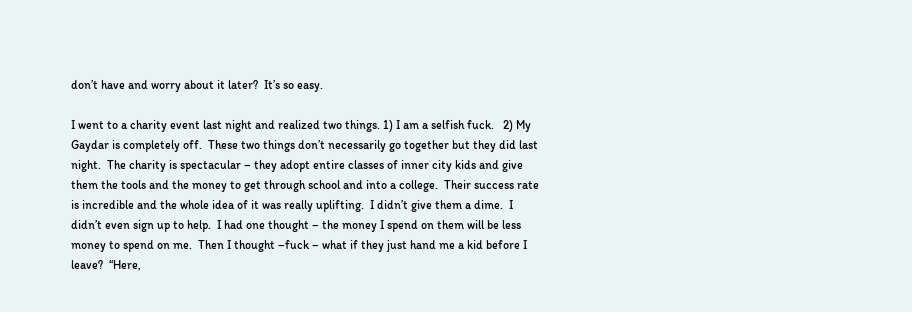don’t have and worry about it later?  It’s so easy.

I went to a charity event last night and realized two things. 1) I am a selfish fuck.   2) My Gaydar is completely off.  These two things don’t necessarily go together but they did last night.  The charity is spectacular – they adopt entire classes of inner city kids and give them the tools and the money to get through school and into a college.  Their success rate is incredible and the whole idea of it was really uplifting.  I didn’t give them a dime.  I didn’t even sign up to help.  I had one thought – the money I spend on them will be less money to spend on me.  Then I thought –fuck – what if they just hand me a kid before I leave?  “Here,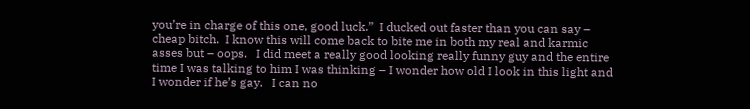you’re in charge of this one, good luck.”  I ducked out faster than you can say – cheap bitch.  I know this will come back to bite me in both my real and karmic asses but – oops.   I did meet a really good looking really funny guy and the entire time I was talking to him I was thinking – I wonder how old I look in this light and I wonder if he’s gay.   I can no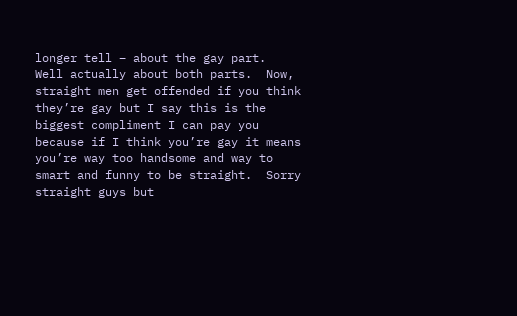longer tell – about the gay part.  Well actually about both parts.  Now, straight men get offended if you think they’re gay but I say this is the biggest compliment I can pay you because if I think you’re gay it means you’re way too handsome and way to smart and funny to be straight.  Sorry straight guys but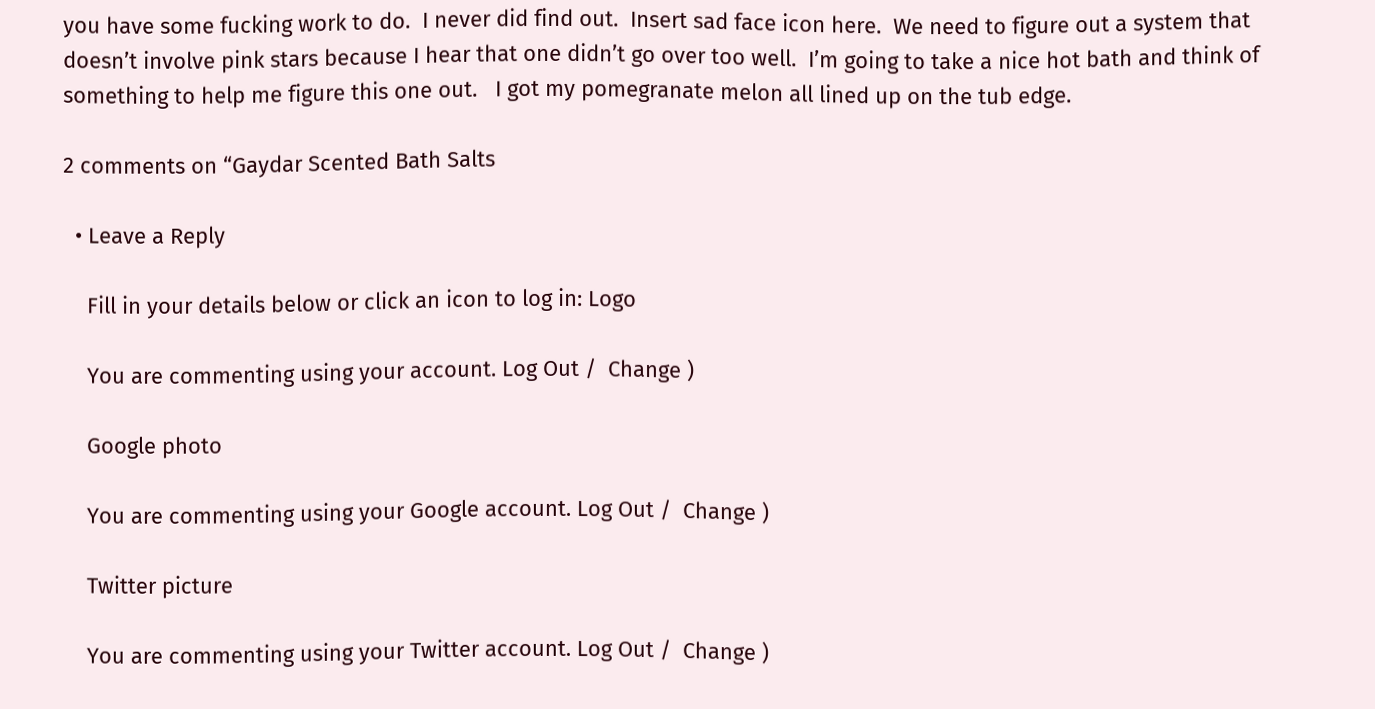you have some fucking work to do.  I never did find out.  Insert sad face icon here.  We need to figure out a system that doesn’t involve pink stars because I hear that one didn’t go over too well.  I’m going to take a nice hot bath and think of something to help me figure this one out.   I got my pomegranate melon all lined up on the tub edge.

2 comments on “Gaydar Scented Bath Salts

  • Leave a Reply

    Fill in your details below or click an icon to log in: Logo

    You are commenting using your account. Log Out /  Change )

    Google photo

    You are commenting using your Google account. Log Out /  Change )

    Twitter picture

    You are commenting using your Twitter account. Log Out /  Change )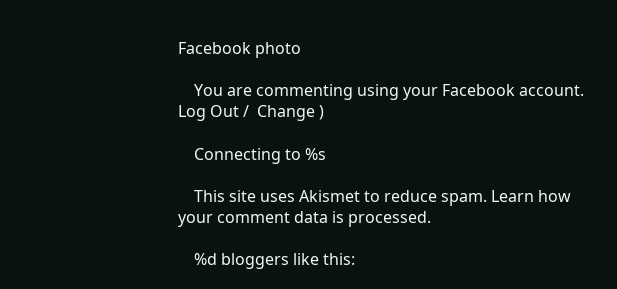Facebook photo

    You are commenting using your Facebook account. Log Out /  Change )

    Connecting to %s

    This site uses Akismet to reduce spam. Learn how your comment data is processed.

    %d bloggers like this: